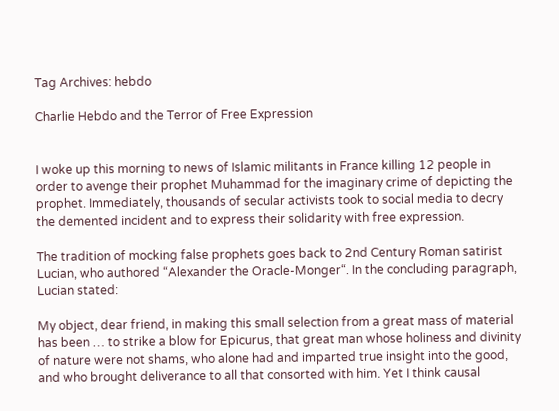Tag Archives: hebdo

Charlie Hebdo and the Terror of Free Expression


I woke up this morning to news of Islamic militants in France killing 12 people in order to avenge their prophet Muhammad for the imaginary crime of depicting the prophet. Immediately, thousands of secular activists took to social media to decry the demented incident and to express their solidarity with free expression.

The tradition of mocking false prophets goes back to 2nd Century Roman satirist Lucian, who authored “Alexander the Oracle-Monger“. In the concluding paragraph, Lucian stated:

My object, dear friend, in making this small selection from a great mass of material has been … to strike a blow for Epicurus, that great man whose holiness and divinity of nature were not shams, who alone had and imparted true insight into the good, and who brought deliverance to all that consorted with him. Yet I think causal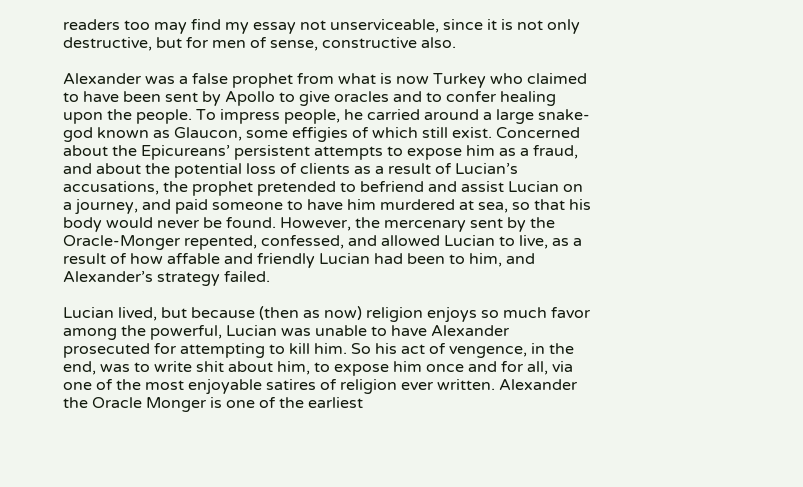readers too may find my essay not unserviceable, since it is not only destructive, but for men of sense, constructive also.

Alexander was a false prophet from what is now Turkey who claimed to have been sent by Apollo to give oracles and to confer healing upon the people. To impress people, he carried around a large snake-god known as Glaucon, some effigies of which still exist. Concerned about the Epicureans’ persistent attempts to expose him as a fraud, and about the potential loss of clients as a result of Lucian’s accusations, the prophet pretended to befriend and assist Lucian on a journey, and paid someone to have him murdered at sea, so that his body would never be found. However, the mercenary sent by the Oracle-Monger repented, confessed, and allowed Lucian to live, as a result of how affable and friendly Lucian had been to him, and Alexander’s strategy failed.

Lucian lived, but because (then as now) religion enjoys so much favor among the powerful, Lucian was unable to have Alexander prosecuted for attempting to kill him. So his act of vengence, in the end, was to write shit about him, to expose him once and for all, via one of the most enjoyable satires of religion ever written. Alexander the Oracle Monger is one of the earliest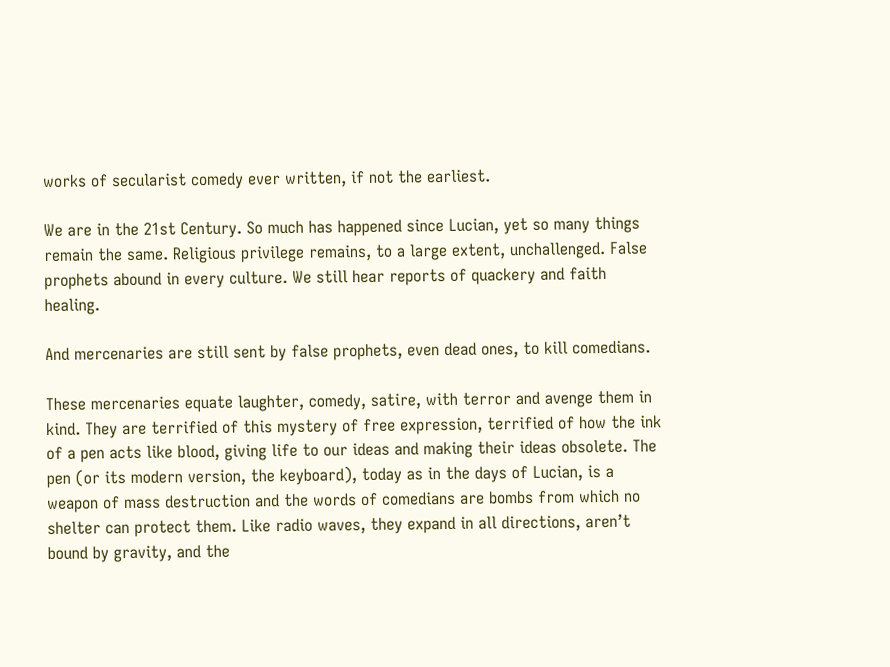works of secularist comedy ever written, if not the earliest.

We are in the 21st Century. So much has happened since Lucian, yet so many things remain the same. Religious privilege remains, to a large extent, unchallenged. False prophets abound in every culture. We still hear reports of quackery and faith healing.

And mercenaries are still sent by false prophets, even dead ones, to kill comedians.

These mercenaries equate laughter, comedy, satire, with terror and avenge them in kind. They are terrified of this mystery of free expression, terrified of how the ink of a pen acts like blood, giving life to our ideas and making their ideas obsolete. The pen (or its modern version, the keyboard), today as in the days of Lucian, is a weapon of mass destruction and the words of comedians are bombs from which no shelter can protect them. Like radio waves, they expand in all directions, aren’t bound by gravity, and the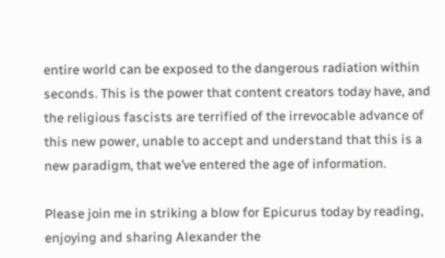entire world can be exposed to the dangerous radiation within seconds. This is the power that content creators today have, and the religious fascists are terrified of the irrevocable advance of this new power, unable to accept and understand that this is a new paradigm, that we’ve entered the age of information.

Please join me in striking a blow for Epicurus today by reading, enjoying and sharing Alexander the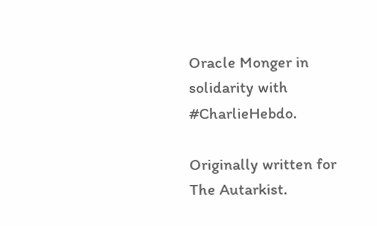Oracle Monger in solidarity with #CharlieHebdo.

Originally written for The Autarkist.